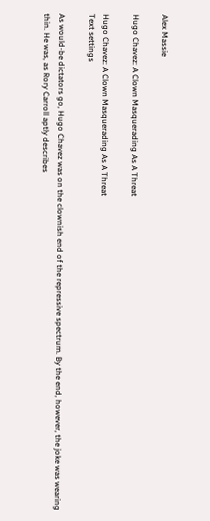Alex Massie

Hugo Chavez: A Clown Masquerading As A Threat

Hugo Chavez: A Clown Masquerading As A Threat
Text settings

As would-be dictators go, Hugo Chavez was on the clownish end of the repressive spectrum. By the end, however, the joke was wearing thin. He was, as Rory Carroll aptly describes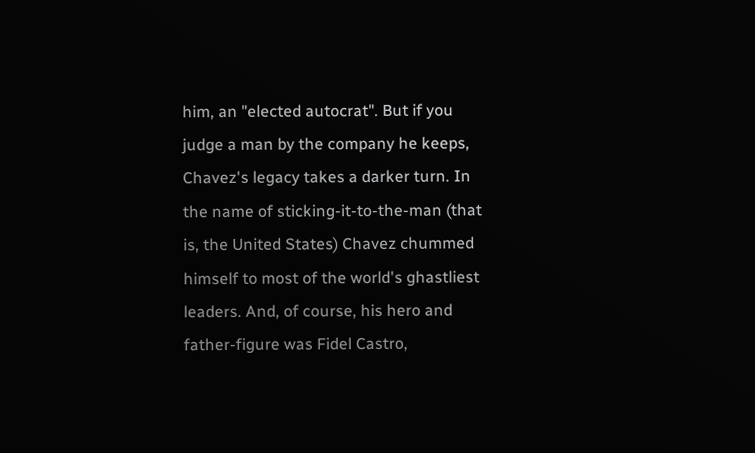him, an "elected autocrat". But if you judge a man by the company he keeps, Chavez's legacy takes a darker turn. In the name of sticking-it-to-the-man (that is, the United States) Chavez chummed himself to most of the world's ghastliest leaders. And, of course, his hero and father-figure was Fidel Castro,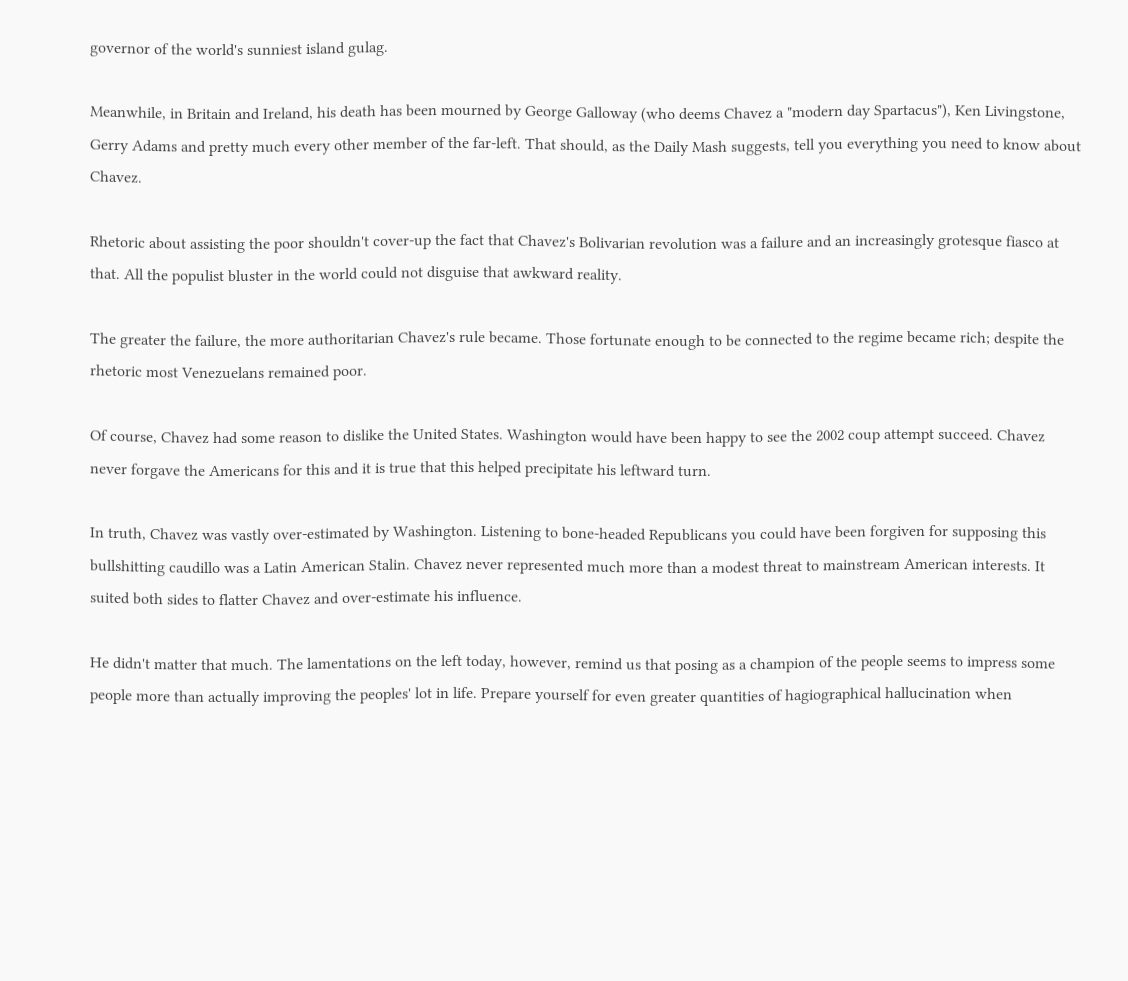governor of the world's sunniest island gulag.

Meanwhile, in Britain and Ireland, his death has been mourned by George Galloway (who deems Chavez a "modern day Spartacus"), Ken Livingstone, Gerry Adams and pretty much every other member of the far-left. That should, as the Daily Mash suggests, tell you everything you need to know about Chavez.

Rhetoric about assisting the poor shouldn't cover-up the fact that Chavez's Bolivarian revolution was a failure and an increasingly grotesque fiasco at that. All the populist bluster in the world could not disguise that awkward reality.

The greater the failure, the more authoritarian Chavez's rule became. Those fortunate enough to be connected to the regime became rich; despite the rhetoric most Venezuelans remained poor.

Of course, Chavez had some reason to dislike the United States. Washington would have been happy to see the 2002 coup attempt succeed. Chavez never forgave the Americans for this and it is true that this helped precipitate his leftward turn.

In truth, Chavez was vastly over-estimated by Washington. Listening to bone-headed Republicans you could have been forgiven for supposing this bullshitting caudillo was a Latin American Stalin. Chavez never represented much more than a modest threat to mainstream American interests. It suited both sides to flatter Chavez and over-estimate his influence.

He didn't matter that much. The lamentations on the left today, however, remind us that posing as a champion of the people seems to impress some people more than actually improving the peoples' lot in life. Prepare yourself for even greater quantities of hagiographical hallucination when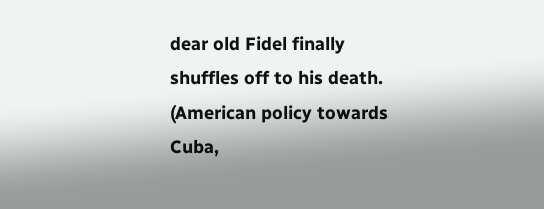dear old Fidel finally shuffles off to his death. (American policy towards Cuba,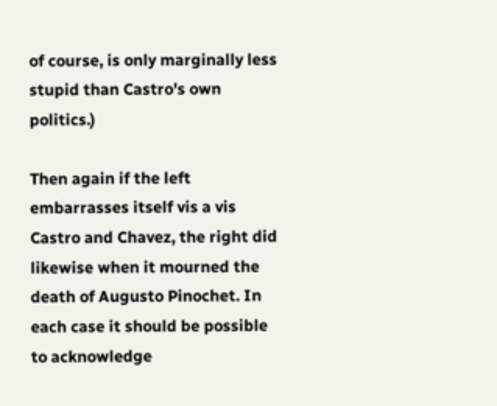of course, is only marginally less stupid than Castro's own politics.)

Then again if the left embarrasses itself vis a vis Castro and Chavez, the right did likewise when it mourned the death of Augusto Pinochet. In each case it should be possible to acknowledge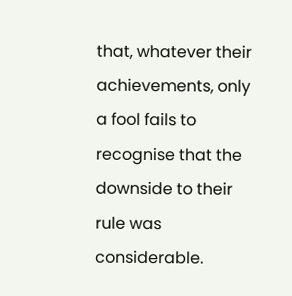that, whatever their achievements, only a fool fails to recognise that the downside to their rule was considerable.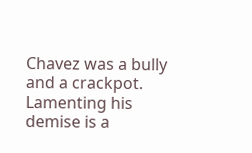Chavez was a bully and a crackpot. Lamenting his demise is a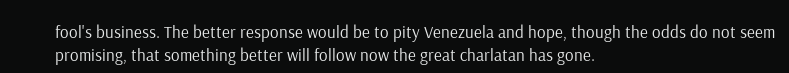fool's business. The better response would be to pity Venezuela and hope, though the odds do not seem promising, that something better will follow now the great charlatan has gone.